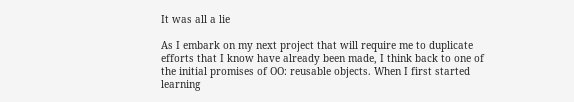It was all a lie

As I embark on my next project that will require me to duplicate efforts that I know have already been made, I think back to one of the initial promises of OO: reusable objects. When I first started learning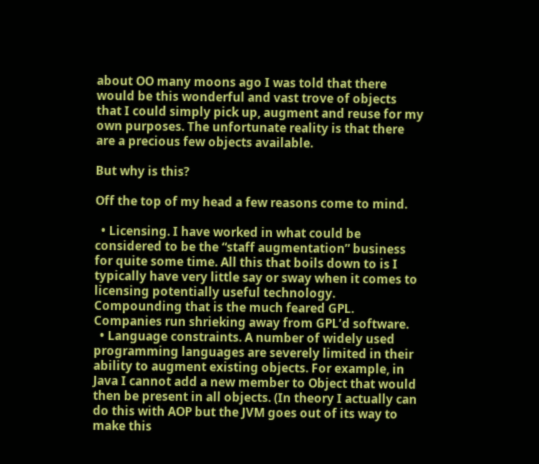about OO many moons ago I was told that there would be this wonderful and vast trove of objects that I could simply pick up, augment and reuse for my own purposes. The unfortunate reality is that there are a precious few objects available.

But why is this?

Off the top of my head a few reasons come to mind.

  • Licensing. I have worked in what could be considered to be the “staff augmentation” business for quite some time. All this that boils down to is I typically have very little say or sway when it comes to licensing potentially useful technology. Compounding that is the much feared GPL. Companies run shrieking away from GPL’d software.
  • Language constraints. A number of widely used programming languages are severely limited in their ability to augment existing objects. For example, in Java I cannot add a new member to Object that would then be present in all objects. (In theory I actually can do this with AOP but the JVM goes out of its way to make this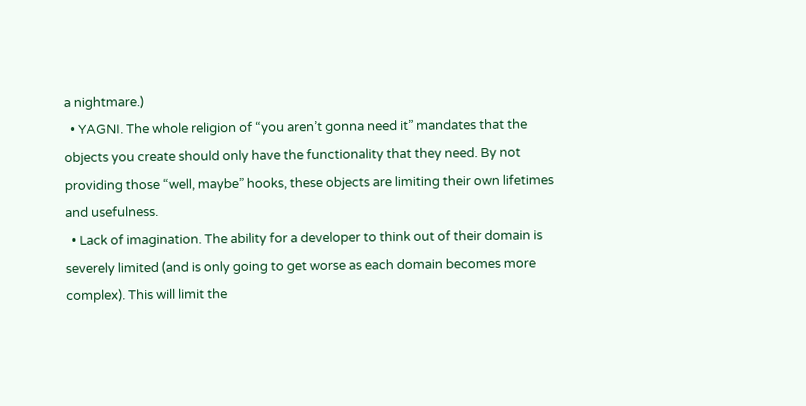a nightmare.)
  • YAGNI. The whole religion of “you aren’t gonna need it” mandates that the objects you create should only have the functionality that they need. By not providing those “well, maybe” hooks, these objects are limiting their own lifetimes and usefulness.
  • Lack of imagination. The ability for a developer to think out of their domain is severely limited (and is only going to get worse as each domain becomes more complex). This will limit the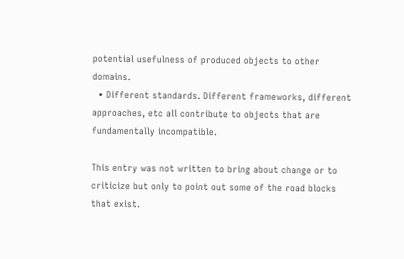potential usefulness of produced objects to other domains.
  • Different standards. Different frameworks, different approaches, etc all contribute to objects that are fundamentally incompatible.

This entry was not written to bring about change or to criticize but only to point out some of the road blocks that exist.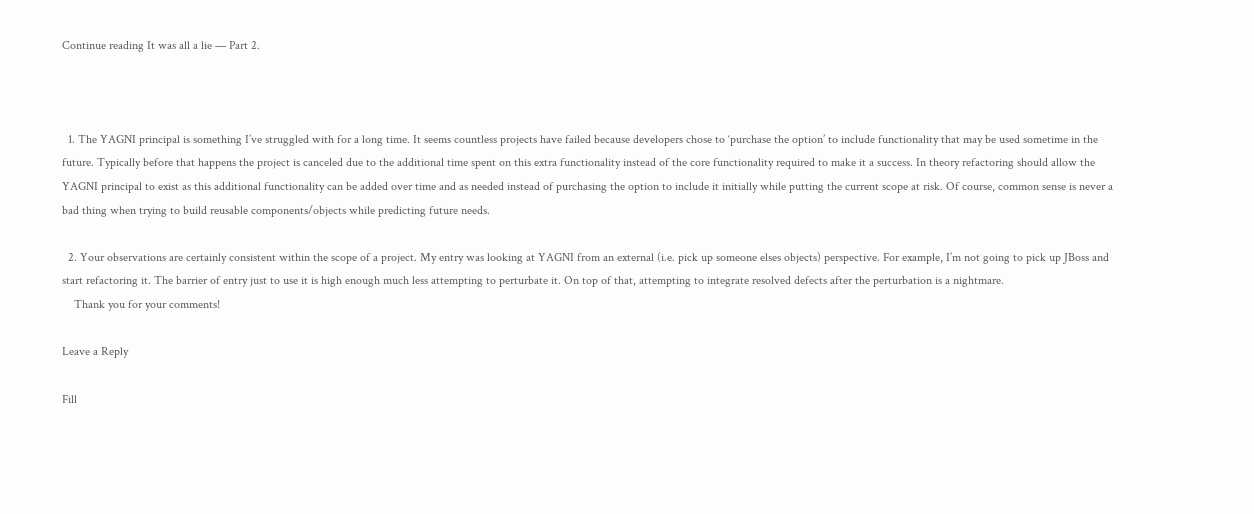Continue reading It was all a lie — Part 2.



  1. The YAGNI principal is something I’ve struggled with for a long time. It seems countless projects have failed because developers chose to ‘purchase the option’ to include functionality that may be used sometime in the future. Typically before that happens the project is canceled due to the additional time spent on this extra functionality instead of the core functionality required to make it a success. In theory refactoring should allow the YAGNI principal to exist as this additional functionality can be added over time and as needed instead of purchasing the option to include it initially while putting the current scope at risk. Of course, common sense is never a bad thing when trying to build reusable components/objects while predicting future needs.

  2. Your observations are certainly consistent within the scope of a project. My entry was looking at YAGNI from an external (i.e. pick up someone elses objects) perspective. For example, I’m not going to pick up JBoss and start refactoring it. The barrier of entry just to use it is high enough much less attempting to perturbate it. On top of that, attempting to integrate resolved defects after the perturbation is a nightmare.
    Thank you for your comments!

Leave a Reply

Fill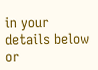in your details below or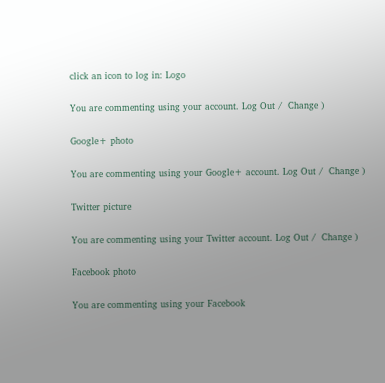click an icon to log in: Logo

You are commenting using your account. Log Out /  Change )

Google+ photo

You are commenting using your Google+ account. Log Out /  Change )

Twitter picture

You are commenting using your Twitter account. Log Out /  Change )

Facebook photo

You are commenting using your Facebook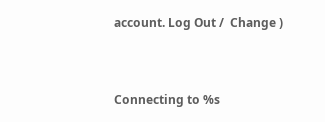account. Log Out /  Change )


Connecting to %s